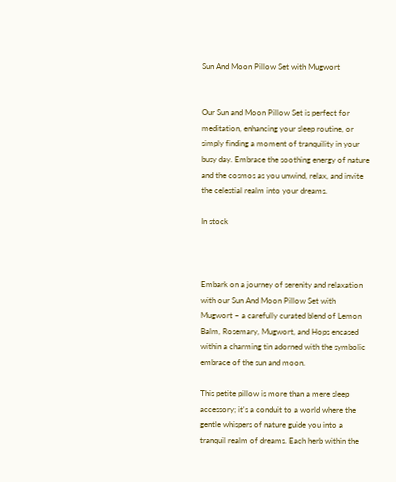Sun And Moon Pillow Set with Mugwort


Our Sun and Moon Pillow Set is perfect for meditation, enhancing your sleep routine, or simply finding a moment of tranquility in your busy day. Embrace the soothing energy of nature and the cosmos as you unwind, relax, and invite the celestial realm into your dreams.

In stock



Embark on a journey of serenity and relaxation with our Sun And Moon Pillow Set with Mugwort – a carefully curated blend of Lemon Balm, Rosemary, Mugwort, and Hops encased within a charming tin adorned with the symbolic embrace of the sun and moon.

This petite pillow is more than a mere sleep accessory; it's a conduit to a world where the gentle whispers of nature guide you into a tranquil realm of dreams. Each herb within the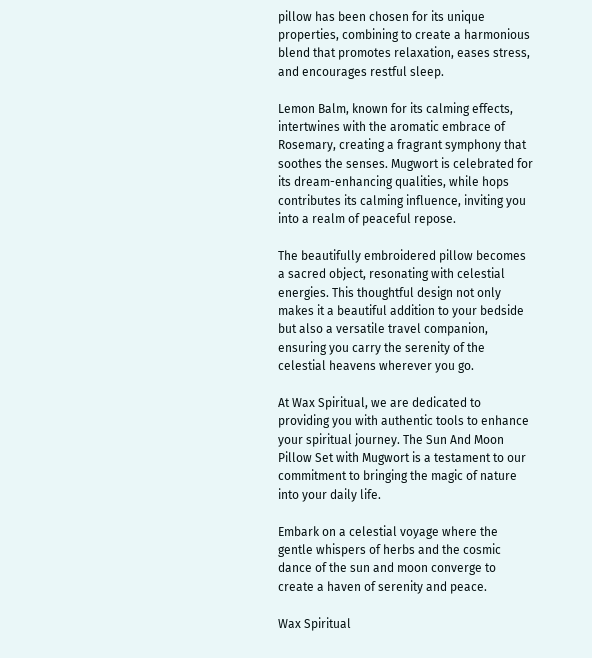pillow has been chosen for its unique properties, combining to create a harmonious blend that promotes relaxation, eases stress, and encourages restful sleep.

Lemon Balm, known for its calming effects, intertwines with the aromatic embrace of Rosemary, creating a fragrant symphony that soothes the senses. Mugwort is celebrated for its dream-enhancing qualities, while hops contributes its calming influence, inviting you into a realm of peaceful repose.

The beautifully embroidered pillow becomes a sacred object, resonating with celestial energies. This thoughtful design not only makes it a beautiful addition to your bedside but also a versatile travel companion, ensuring you carry the serenity of the celestial heavens wherever you go.

At Wax Spiritual, we are dedicated to providing you with authentic tools to enhance your spiritual journey. The Sun And Moon Pillow Set with Mugwort is a testament to our commitment to bringing the magic of nature into your daily life.

Embark on a celestial voyage where the gentle whispers of herbs and the cosmic dance of the sun and moon converge to create a haven of serenity and peace.

Wax Spiritual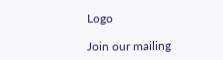Logo

Join our mailing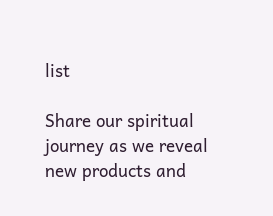list

Share our spiritual journey as we reveal new products and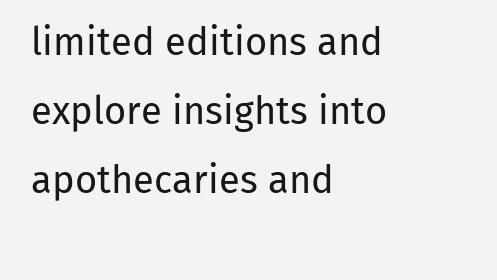limited editions and explore insights into apothecaries and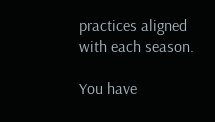practices aligned with each season.

You have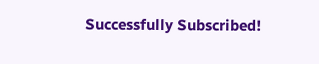Successfully Subscribed!